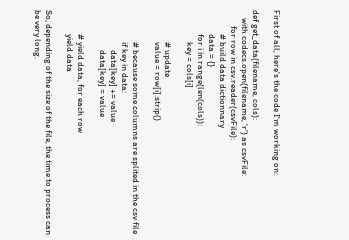First of all, here's the code I'm working on:

def get_data(filename, cols):
    with codecs.open(filename, 'r') as csvFile:
        for row in csv.reader(csvFile):
            # build data dictionnary
            data = {}
            for i in range(len(cols)):
                key = cols[i]

                # update
                value = row[i].strip()

                # because some columns are splited in the csv file
                if key in data:
                    data[key] += value
                    data[key] = value

            # yield data, for each row
            yield data

So, depending of the size of the file, the time to process can be very long.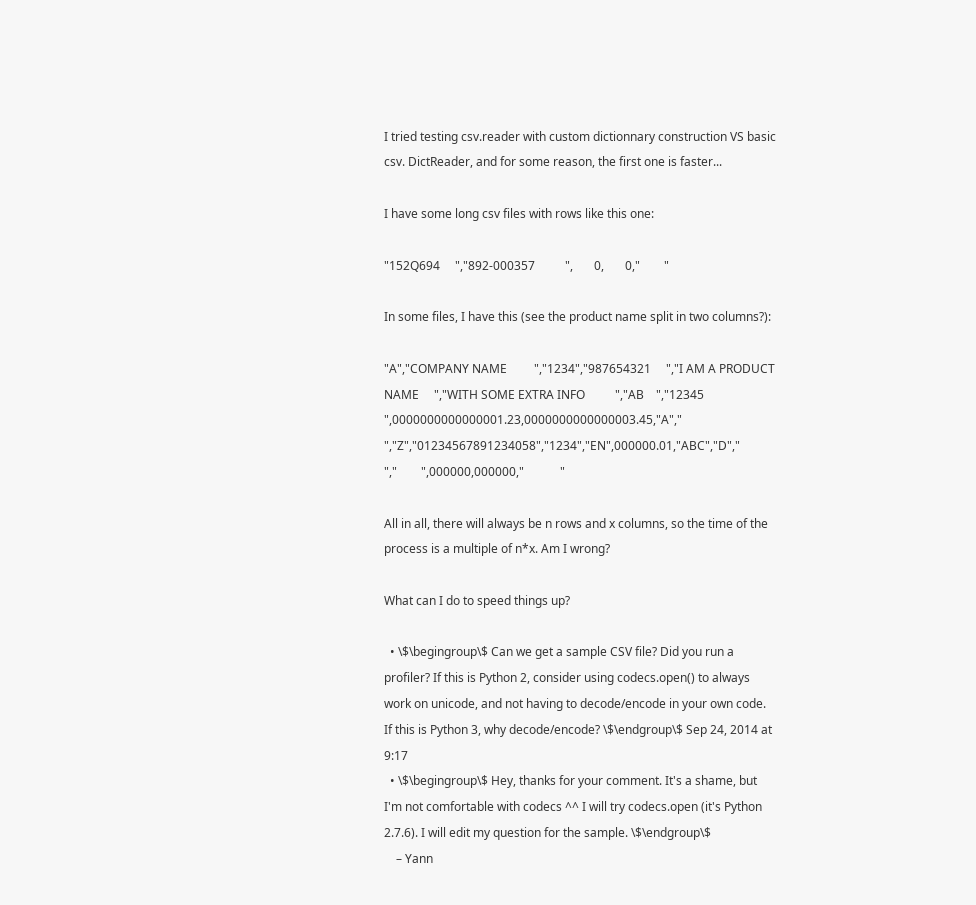I tried testing csv.reader with custom dictionnary construction VS basic csv. DictReader, and for some reason, the first one is faster...

I have some long csv files with rows like this one:

"152Q694     ","892-000357          ",       0,       0,"        "

In some files, I have this (see the product name split in two columns?):

"A","COMPANY NAME         ","1234","987654321     ","I AM A PRODUCT NAME     ","WITH SOME EXTRA INFO          ","AB    ","12345               ",0000000000000001.23,0000000000000003.45,"A","            ","Z","01234567891234058","1234","EN",000000.01,"ABC","D","        ","        ",000000,000000,"            "

All in all, there will always be n rows and x columns, so the time of the process is a multiple of n*x. Am I wrong?

What can I do to speed things up?

  • \$\begingroup\$ Can we get a sample CSV file? Did you run a profiler? If this is Python 2, consider using codecs.open() to always work on unicode, and not having to decode/encode in your own code. If this is Python 3, why decode/encode? \$\endgroup\$ Sep 24, 2014 at 9:17
  • \$\begingroup\$ Hey, thanks for your comment. It's a shame, but I'm not comfortable with codecs ^^ I will try codecs.open (it's Python 2.7.6). I will edit my question for the sample. \$\endgroup\$
    – Yann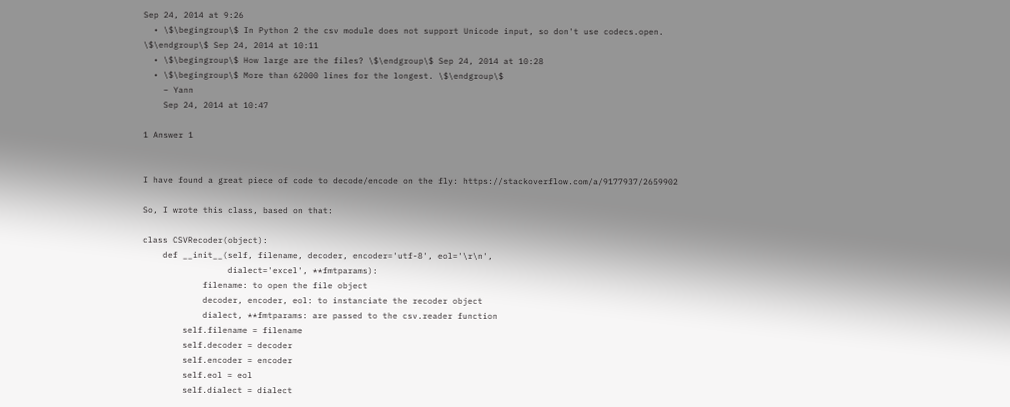Sep 24, 2014 at 9:26
  • \$\begingroup\$ In Python 2 the csv module does not support Unicode input, so don't use codecs.open. \$\endgroup\$ Sep 24, 2014 at 10:11
  • \$\begingroup\$ How large are the files? \$\endgroup\$ Sep 24, 2014 at 10:28
  • \$\begingroup\$ More than 62000 lines for the longest. \$\endgroup\$
    – Yann
    Sep 24, 2014 at 10:47

1 Answer 1


I have found a great piece of code to decode/encode on the fly: https://stackoverflow.com/a/9177937/2659902

So, I wrote this class, based on that:

class CSVRecoder(object):
    def __init__(self, filename, decoder, encoder='utf-8', eol='\r\n',
                 dialect='excel', **fmtparams):
            filename: to open the file object
            decoder, encoder, eol: to instanciate the recoder object
            dialect, **fmtparams: are passed to the csv.reader function
        self.filename = filename
        self.decoder = decoder
        self.encoder = encoder
        self.eol = eol
        self.dialect = dialect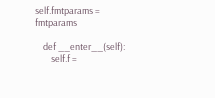self.fmtparams = fmtparams

    def __enter__(self):
        self.f =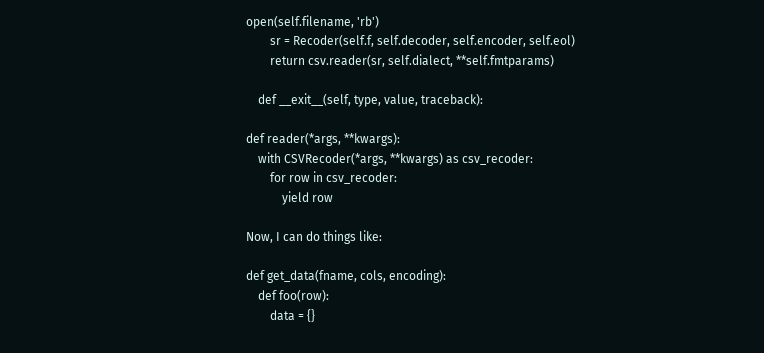open(self.filename, 'rb')
        sr = Recoder(self.f, self.decoder, self.encoder, self.eol)
        return csv.reader(sr, self.dialect, **self.fmtparams)

    def __exit__(self, type, value, traceback):

def reader(*args, **kwargs):
    with CSVRecoder(*args, **kwargs) as csv_recoder:
        for row in csv_recoder:
            yield row

Now, I can do things like:

def get_data(fname, cols, encoding):
    def foo(row):
        data = {}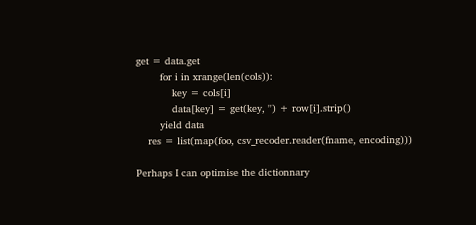get = data.get
        for i in xrange(len(cols)):
            key = cols[i]
            data[key] = get(key, '') + row[i].strip()
        yield data
    res = list(map(foo, csv_recoder.reader(fname, encoding)))

Perhaps I can optimise the dictionnary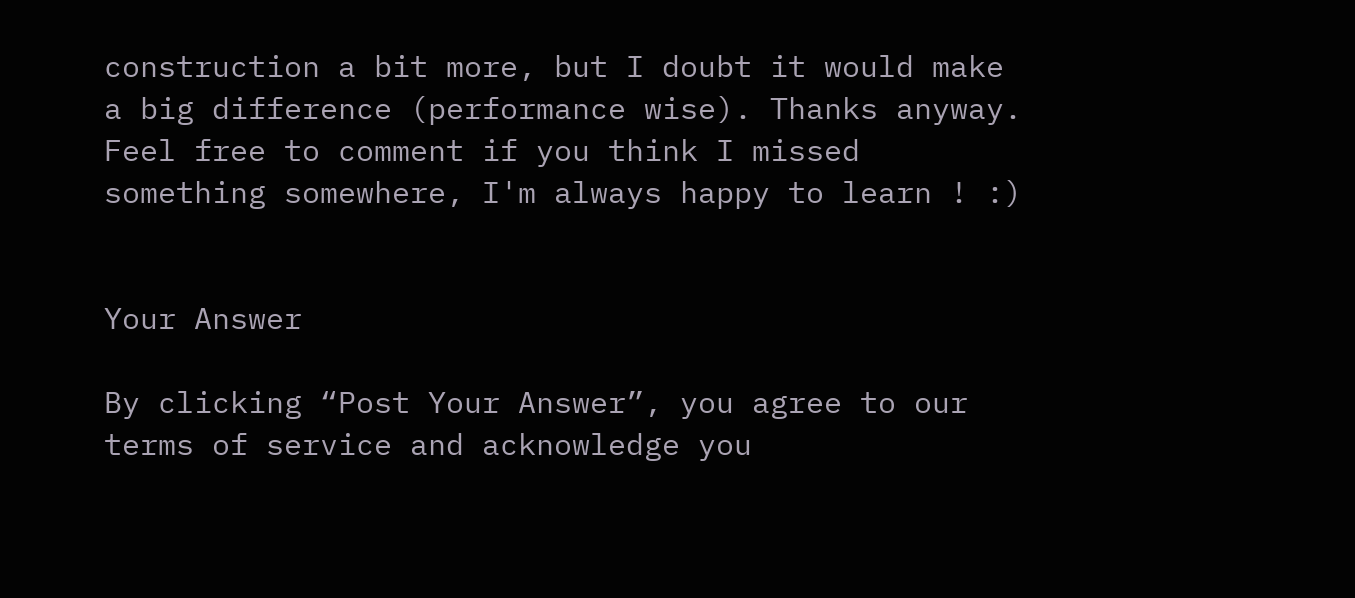construction a bit more, but I doubt it would make a big difference (performance wise). Thanks anyway. Feel free to comment if you think I missed something somewhere, I'm always happy to learn ! :)


Your Answer

By clicking “Post Your Answer”, you agree to our terms of service and acknowledge you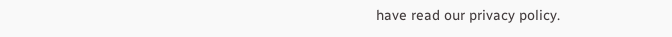have read our privacy policy.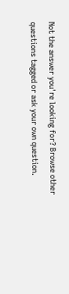Not the answer you're looking for? Browse other questions tagged or ask your own question.